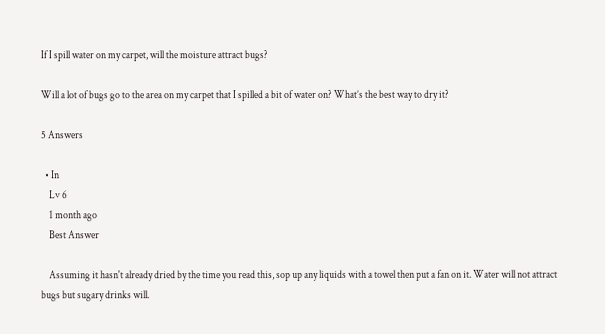If I spill water on my carpet, will the moisture attract bugs?

Will a lot of bugs go to the area on my carpet that I spilled a bit of water on? What’s the best way to dry it?

5 Answers

  • In
    Lv 6
    1 month ago
    Best Answer

    Assuming it hasn't already dried by the time you read this, sop up any liquids with a towel then put a fan on it. Water will not attract bugs but sugary drinks will.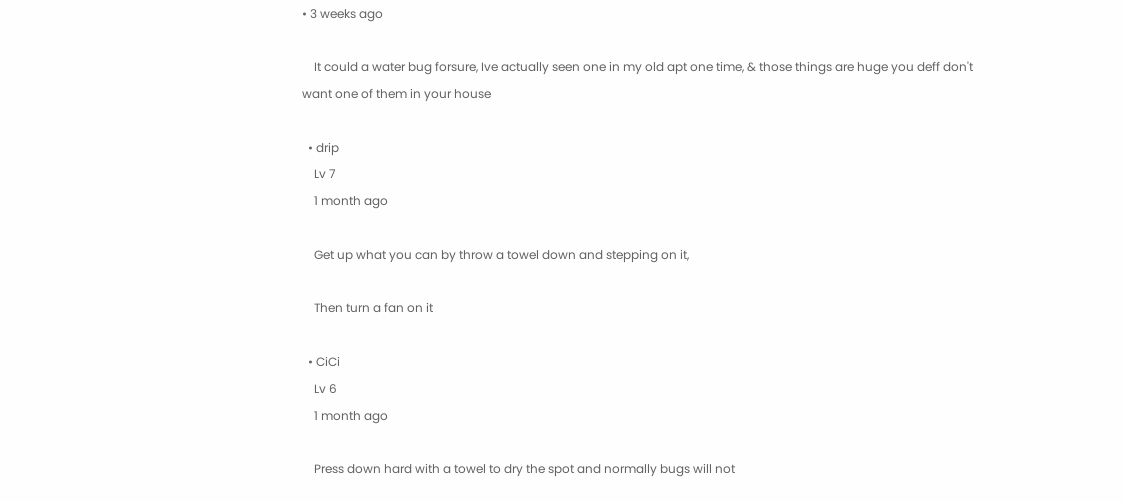• 3 weeks ago

    It could a water bug forsure, Ive actually seen one in my old apt one time, & those things are huge you deff don't want one of them in your house

  • drip
    Lv 7
    1 month ago

    Get up what you can by throw a towel down and stepping on it,

    Then turn a fan on it

  • CiCi
    Lv 6
    1 month ago

    Press down hard with a towel to dry the spot and normally bugs will not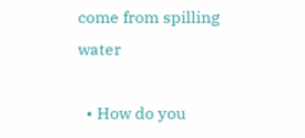come from spilling water

  • How do you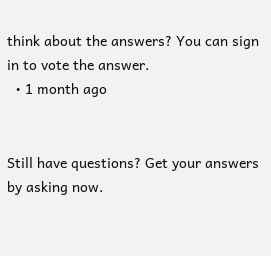think about the answers? You can sign in to vote the answer.
  • 1 month ago


Still have questions? Get your answers by asking now.